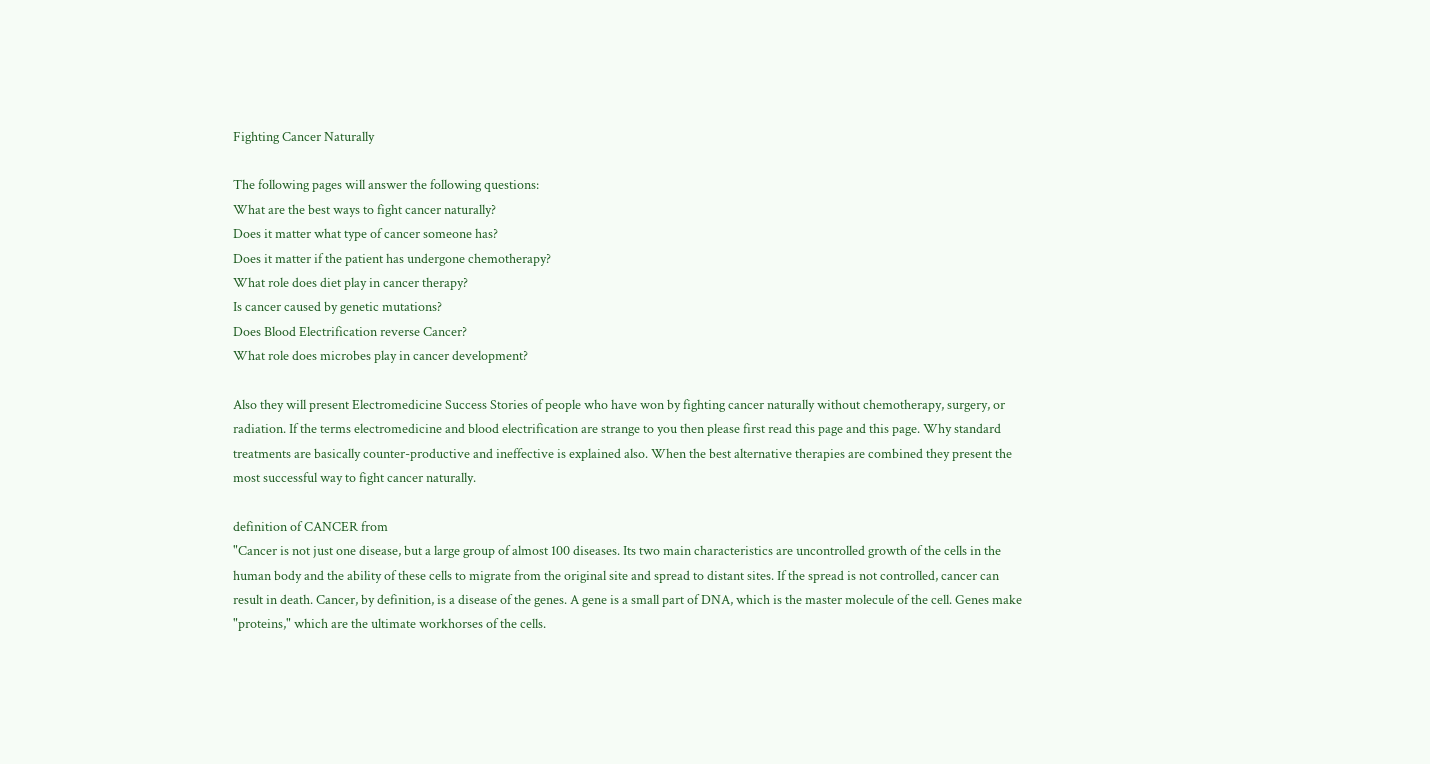Fighting Cancer Naturally

The following pages will answer the following questions:
What are the best ways to fight cancer naturally?
Does it matter what type of cancer someone has?
Does it matter if the patient has undergone chemotherapy?
What role does diet play in cancer therapy?
Is cancer caused by genetic mutations?
Does Blood Electrification reverse Cancer?
What role does microbes play in cancer development?

Also they will present Electromedicine Success Stories of people who have won by fighting cancer naturally without chemotherapy, surgery, or radiation. If the terms electromedicine and blood electrification are strange to you then please first read this page and this page. Why standard treatments are basically counter-productive and ineffective is explained also. When the best alternative therapies are combined they present the most successful way to fight cancer naturally.

definition of CANCER from
"Cancer is not just one disease, but a large group of almost 100 diseases. Its two main characteristics are uncontrolled growth of the cells in the human body and the ability of these cells to migrate from the original site and spread to distant sites. If the spread is not controlled, cancer can result in death. Cancer, by definition, is a disease of the genes. A gene is a small part of DNA, which is the master molecule of the cell. Genes make "proteins," which are the ultimate workhorses of the cells.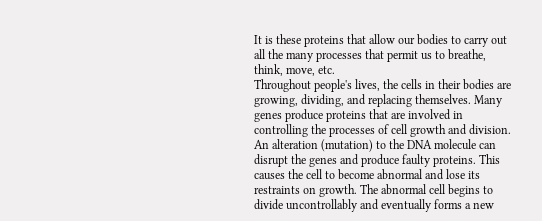It is these proteins that allow our bodies to carry out all the many processes that permit us to breathe, think, move, etc.
Throughout people's lives, the cells in their bodies are growing, dividing, and replacing themselves. Many genes produce proteins that are involved in controlling the processes of cell growth and division. An alteration (mutation) to the DNA molecule can disrupt the genes and produce faulty proteins. This causes the cell to become abnormal and lose its restraints on growth. The abnormal cell begins to divide uncontrollably and eventually forms a new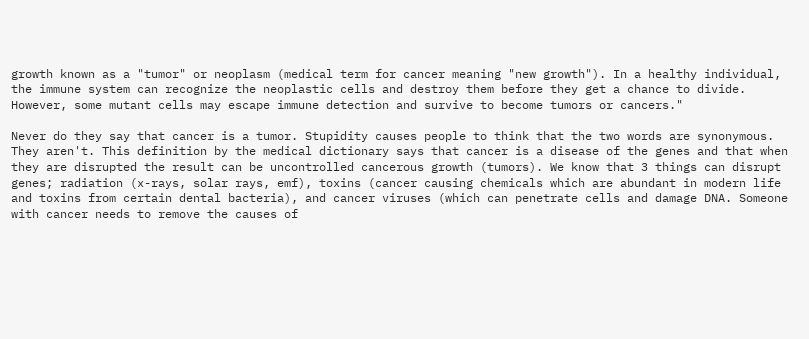growth known as a "tumor" or neoplasm (medical term for cancer meaning "new growth"). In a healthy individual, the immune system can recognize the neoplastic cells and destroy them before they get a chance to divide. However, some mutant cells may escape immune detection and survive to become tumors or cancers."

Never do they say that cancer is a tumor. Stupidity causes people to think that the two words are synonymous. They aren't. This definition by the medical dictionary says that cancer is a disease of the genes and that when they are disrupted the result can be uncontrolled cancerous growth (tumors). We know that 3 things can disrupt genes; radiation (x-rays, solar rays, emf), toxins (cancer causing chemicals which are abundant in modern life and toxins from certain dental bacteria), and cancer viruses (which can penetrate cells and damage DNA. Someone with cancer needs to remove the causes of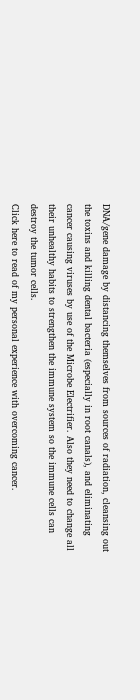DNA/gene damage by distancing themselves from sources of radiation, cleansing out the toxins and killing dental bacteria (especially in root canals), and eliminating cancer causing viruses by use of the Microbe Electrifier. Also they need to change all their unhealthy habits to strengthen the immune system so the immune cells can destroy the tumor cells.
Click here to read of my personal experience with overcoming cancer.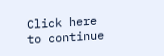Click here to continue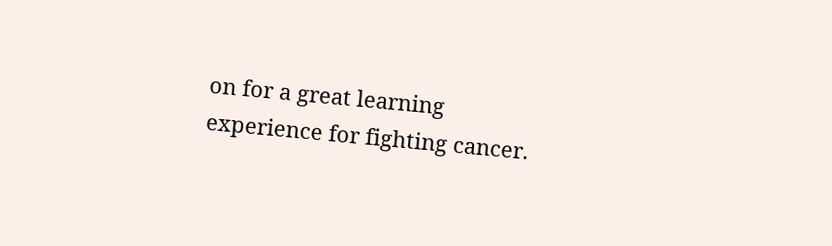on for a great learning experience for fighting cancer.